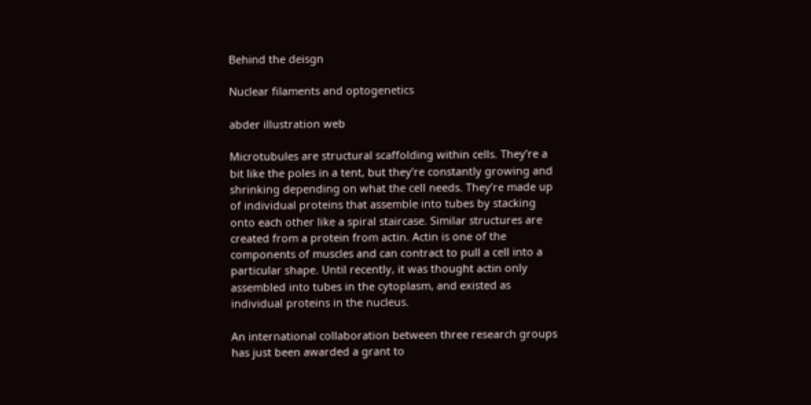Behind the deisgn

Nuclear filaments and optogenetics

abder illustration web

Microtubules are structural scaffolding within cells. They’re a bit like the poles in a tent, but they’re constantly growing and shrinking depending on what the cell needs. They’re made up of individual proteins that assemble into tubes by stacking onto each other like a spiral staircase. Similar structures are created from a protein from actin. Actin is one of the components of muscles and can contract to pull a cell into a particular shape. Until recently, it was thought actin only assembled into tubes in the cytoplasm, and existed as individual proteins in the nucleus.

An international collaboration between three research groups has just been awarded a grant to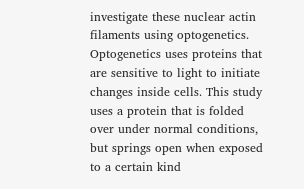investigate these nuclear actin filaments using optogenetics. Optogenetics uses proteins that are sensitive to light to initiate changes inside cells. This study uses a protein that is folded over under normal conditions, but springs open when exposed to a certain kind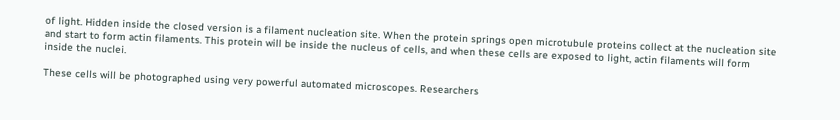of light. Hidden inside the closed version is a filament nucleation site. When the protein springs open microtubule proteins collect at the nucleation site and start to form actin filaments. This protein will be inside the nucleus of cells, and when these cells are exposed to light, actin filaments will form inside the nuclei.

These cells will be photographed using very powerful automated microscopes. Researchers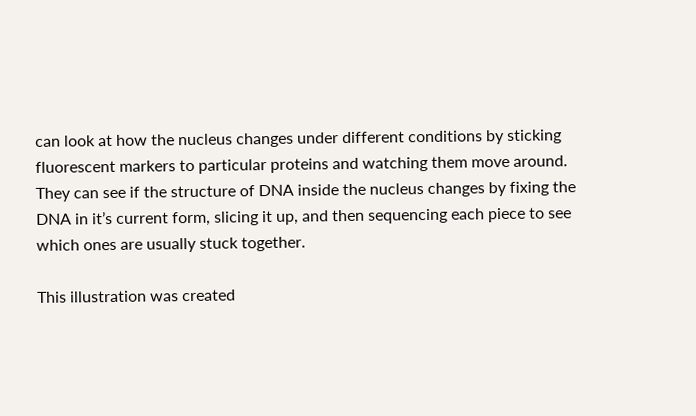can look at how the nucleus changes under different conditions by sticking fluorescent markers to particular proteins and watching them move around. They can see if the structure of DNA inside the nucleus changes by fixing the DNA in it’s current form, slicing it up, and then sequencing each piece to see which ones are usually stuck together.

This illustration was created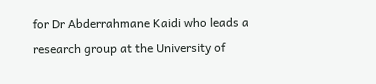for Dr Abderrahmane Kaidi who leads a research group at the University of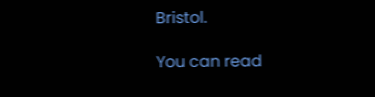Bristol.

You can read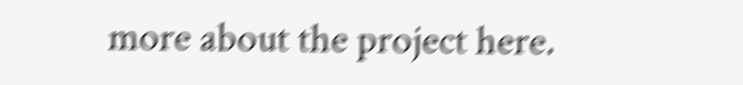more about the project here.